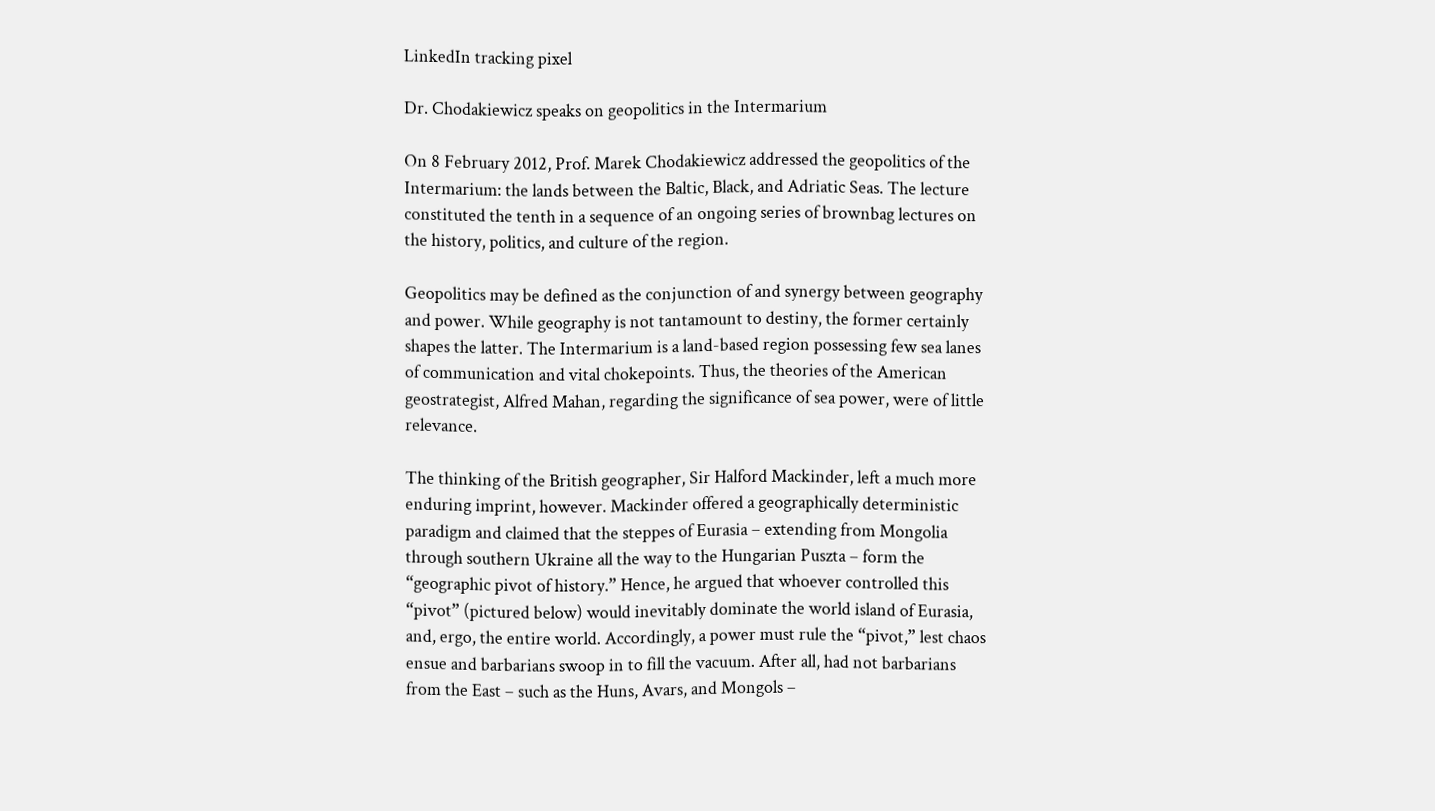LinkedIn tracking pixel

Dr. Chodakiewicz speaks on geopolitics in the Intermarium

On 8 February 2012, Prof. Marek Chodakiewicz addressed the geopolitics of the Intermarium: the lands between the Baltic, Black, and Adriatic Seas. The lecture constituted the tenth in a sequence of an ongoing series of brownbag lectures on the history, politics, and culture of the region.

Geopolitics may be defined as the conjunction of and synergy between geography and power. While geography is not tantamount to destiny, the former certainly shapes the latter. The Intermarium is a land-based region possessing few sea lanes of communication and vital chokepoints. Thus, the theories of the American geostrategist, Alfred Mahan, regarding the significance of sea power, were of little relevance.

The thinking of the British geographer, Sir Halford Mackinder, left a much more enduring imprint, however. Mackinder offered a geographically deterministic paradigm and claimed that the steppes of Eurasia – extending from Mongolia through southern Ukraine all the way to the Hungarian Puszta – form the “geographic pivot of history.” Hence, he argued that whoever controlled this “pivot” (pictured below) would inevitably dominate the world island of Eurasia, and, ergo, the entire world. Accordingly, a power must rule the “pivot,” lest chaos ensue and barbarians swoop in to fill the vacuum. After all, had not barbarians from the East – such as the Huns, Avars, and Mongols –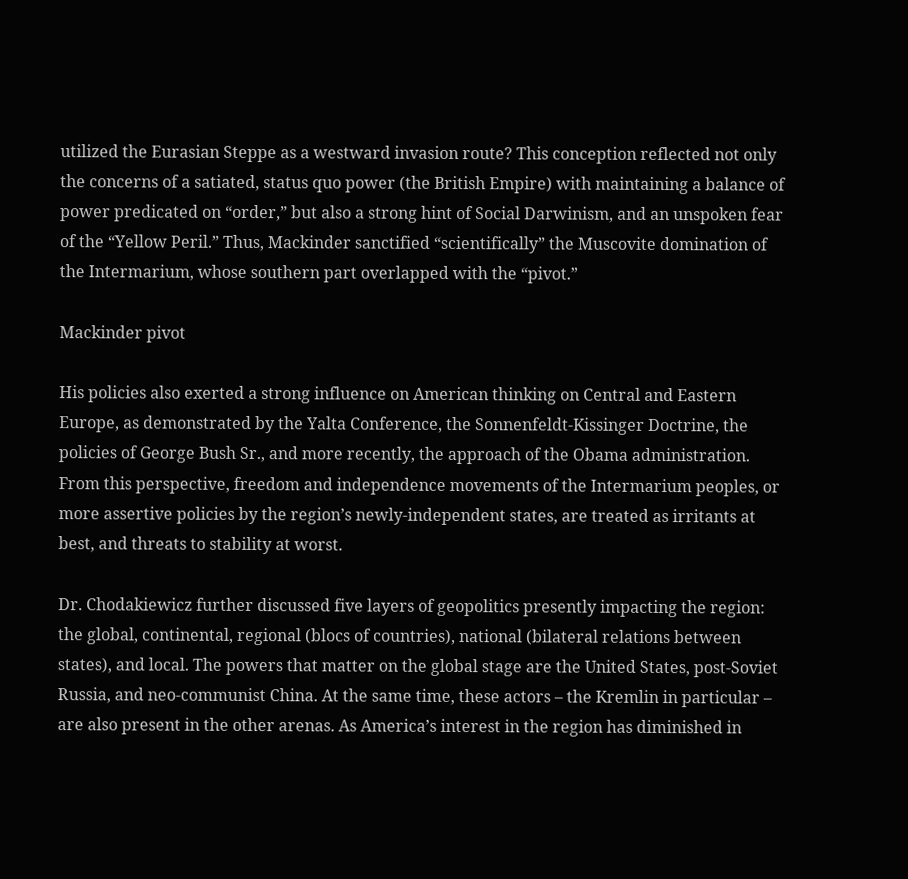utilized the Eurasian Steppe as a westward invasion route? This conception reflected not only the concerns of a satiated, status quo power (the British Empire) with maintaining a balance of power predicated on “order,” but also a strong hint of Social Darwinism, and an unspoken fear of the “Yellow Peril.” Thus, Mackinder sanctified “scientifically” the Muscovite domination of the Intermarium, whose southern part overlapped with the “pivot.”

Mackinder pivot

His policies also exerted a strong influence on American thinking on Central and Eastern Europe, as demonstrated by the Yalta Conference, the Sonnenfeldt-Kissinger Doctrine, the policies of George Bush Sr., and more recently, the approach of the Obama administration. From this perspective, freedom and independence movements of the Intermarium peoples, or more assertive policies by the region’s newly-independent states, are treated as irritants at best, and threats to stability at worst.

Dr. Chodakiewicz further discussed five layers of geopolitics presently impacting the region: the global, continental, regional (blocs of countries), national (bilateral relations between states), and local. The powers that matter on the global stage are the United States, post-Soviet Russia, and neo-communist China. At the same time, these actors – the Kremlin in particular – are also present in the other arenas. As America’s interest in the region has diminished in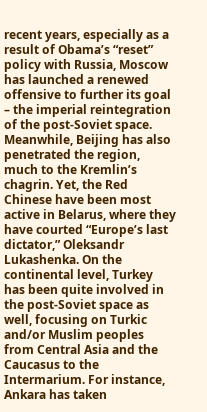recent years, especially as a result of Obama’s “reset” policy with Russia, Moscow has launched a renewed offensive to further its goal – the imperial reintegration of the post-Soviet space. Meanwhile, Beijing has also penetrated the region, much to the Kremlin’s chagrin. Yet, the Red Chinese have been most active in Belarus, where they have courted “Europe’s last dictator,” Oleksandr Lukashenka. On the continental level, Turkey has been quite involved in the post-Soviet space as well, focusing on Turkic and/or Muslim peoples from Central Asia and the Caucasus to the Intermarium. For instance, Ankara has taken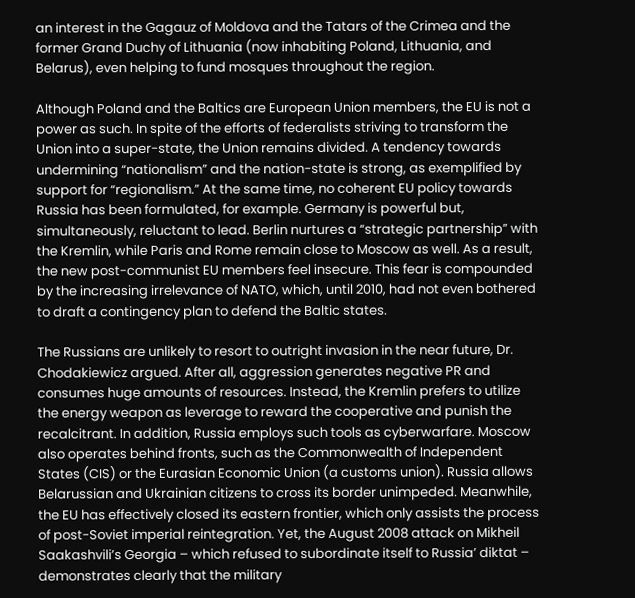an interest in the Gagauz of Moldova and the Tatars of the Crimea and the former Grand Duchy of Lithuania (now inhabiting Poland, Lithuania, and Belarus), even helping to fund mosques throughout the region.

Although Poland and the Baltics are European Union members, the EU is not a power as such. In spite of the efforts of federalists striving to transform the Union into a super-state, the Union remains divided. A tendency towards undermining “nationalism” and the nation-state is strong, as exemplified by support for “regionalism.” At the same time, no coherent EU policy towards Russia has been formulated, for example. Germany is powerful but, simultaneously, reluctant to lead. Berlin nurtures a “strategic partnership” with the Kremlin, while Paris and Rome remain close to Moscow as well. As a result, the new post-communist EU members feel insecure. This fear is compounded by the increasing irrelevance of NATO, which, until 2010, had not even bothered to draft a contingency plan to defend the Baltic states.

The Russians are unlikely to resort to outright invasion in the near future, Dr. Chodakiewicz argued. After all, aggression generates negative PR and consumes huge amounts of resources. Instead, the Kremlin prefers to utilize the energy weapon as leverage to reward the cooperative and punish the recalcitrant. In addition, Russia employs such tools as cyberwarfare. Moscow also operates behind fronts, such as the Commonwealth of Independent States (CIS) or the Eurasian Economic Union (a customs union). Russia allows Belarussian and Ukrainian citizens to cross its border unimpeded. Meanwhile, the EU has effectively closed its eastern frontier, which only assists the process of post-Soviet imperial reintegration. Yet, the August 2008 attack on Mikheil Saakashvili’s Georgia – which refused to subordinate itself to Russia’ diktat – demonstrates clearly that the military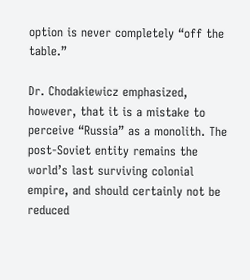option is never completely “off the table.”

Dr. Chodakiewicz emphasized, however, that it is a mistake to perceive “Russia” as a monolith. The post-Soviet entity remains the world’s last surviving colonial empire, and should certainly not be reduced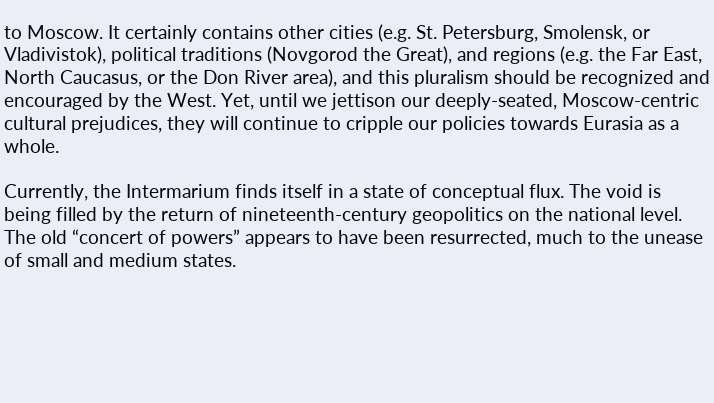to Moscow. It certainly contains other cities (e.g. St. Petersburg, Smolensk, or Vladivistok), political traditions (Novgorod the Great), and regions (e.g. the Far East, North Caucasus, or the Don River area), and this pluralism should be recognized and encouraged by the West. Yet, until we jettison our deeply-seated, Moscow-centric cultural prejudices, they will continue to cripple our policies towards Eurasia as a whole.

Currently, the Intermarium finds itself in a state of conceptual flux. The void is being filled by the return of nineteenth-century geopolitics on the national level. The old “concert of powers” appears to have been resurrected, much to the unease of small and medium states.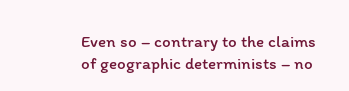Even so – contrary to the claims of geographic determinists – no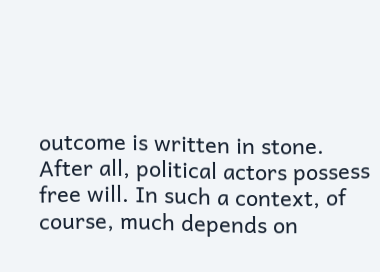outcome is written in stone. After all, political actors possess free will. In such a context, of course, much depends on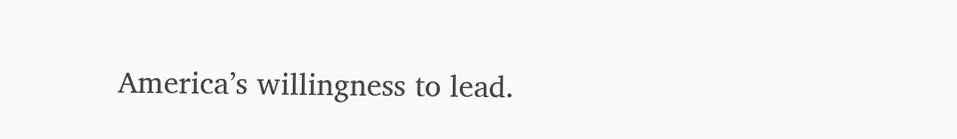America’s willingness to lead.